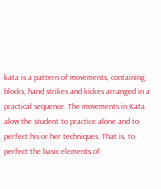kata is a pattern of movements, containing blocks, hand strikes and kickes arranged in a practical sequence. The movements in Kata alow the student to practice alone and to perfect his or her techniques. That is, to perfect the basic elements of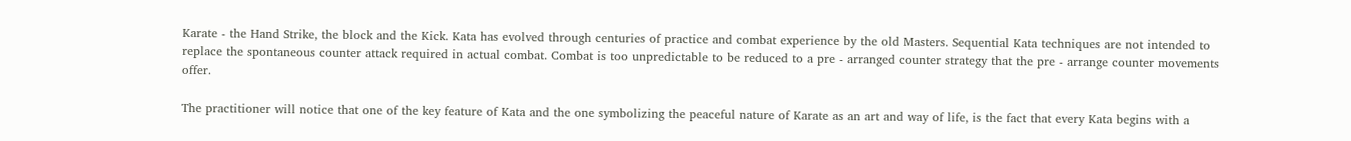Karate - the Hand Strike, the block and the Kick. Kata has evolved through centuries of practice and combat experience by the old Masters. Sequential Kata techniques are not intended to replace the spontaneous counter attack required in actual combat. Combat is too unpredictable to be reduced to a pre - arranged counter strategy that the pre - arrange counter movements offer.

The practitioner will notice that one of the key feature of Kata and the one symbolizing the peaceful nature of Karate as an art and way of life, is the fact that every Kata begins with a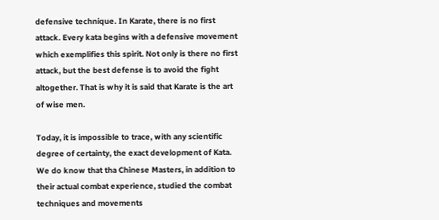defensive technique. In Karate, there is no first attack. Every kata begins with a defensive movement which exemplifies this spirit. Not only is there no first attack, but the best defense is to avoid the fight altogether. That is why it is said that Karate is the art of wise men.

Today, it is impossible to trace, with any scientific degree of certainty, the exact development of Kata. We do know that tha Chinese Masters, in addition to their actual combat experience, studied the combat techniques and movements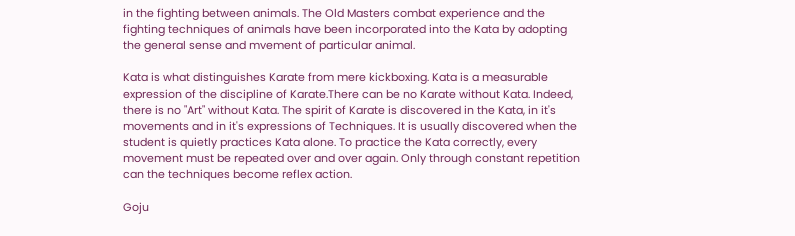in the fighting between animals. The Old Masters combat experience and the fighting techniques of animals have been incorporated into the Kata by adopting the general sense and mvement of particular animal.

Kata is what distinguishes Karate from mere kickboxing. Kata is a measurable expression of the discipline of Karate.There can be no Karate without Kata. Indeed, there is no "Art" without Kata. The spirit of Karate is discovered in the Kata, in it's movements and in it's expressions of Techniques. It is usually discovered when the student is quietly practices Kata alone. To practice the Kata correctly, every movement must be repeated over and over again. Only through constant repetition can the techniques become reflex action.

Goju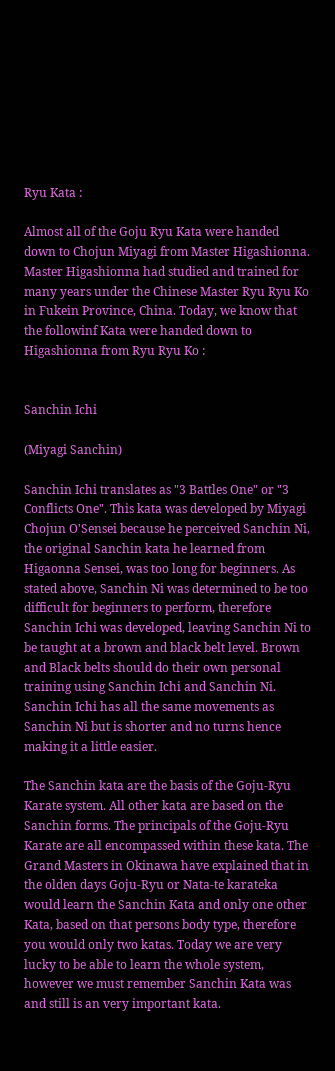Ryu Kata :

Almost all of the Goju Ryu Kata were handed down to Chojun Miyagi from Master Higashionna. Master Higashionna had studied and trained for many years under the Chinese Master Ryu Ryu Ko in Fukein Province, China. Today, we know that the followinf Kata were handed down to Higashionna from Ryu Ryu Ko :


Sanchin Ichi

(Miyagi Sanchin)

Sanchin Ichi translates as "3 Battles One" or "3 Conflicts One". This kata was developed by Miyagi Chojun O'Sensei because he perceived Sanchin Ni, the original Sanchin kata he learned from Higaonna Sensei, was too long for beginners. As stated above, Sanchin Ni was determined to be too difficult for beginners to perform, therefore Sanchin Ichi was developed, leaving Sanchin Ni to be taught at a brown and black belt level. Brown and Black belts should do their own personal training using Sanchin Ichi and Sanchin Ni. Sanchin Ichi has all the same movements as Sanchin Ni but is shorter and no turns hence making it a little easier.

The Sanchin kata are the basis of the Goju-Ryu Karate system. All other kata are based on the Sanchin forms. The principals of the Goju-Ryu Karate are all encompassed within these kata. The Grand Masters in Okinawa have explained that in the olden days Goju-Ryu or Nata-te karateka would learn the Sanchin Kata and only one other Kata, based on that persons body type, therefore you would only two katas. Today we are very lucky to be able to learn the whole system, however we must remember Sanchin Kata was and still is an very important kata.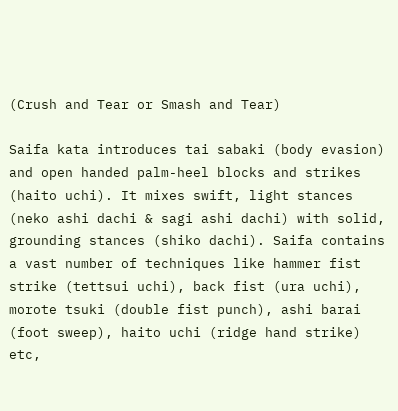(Crush and Tear or Smash and Tear)

Saifa kata introduces tai sabaki (body evasion) and open handed palm-heel blocks and strikes (haito uchi). It mixes swift, light stances (neko ashi dachi & sagi ashi dachi) with solid, grounding stances (shiko dachi). Saifa contains a vast number of techniques like hammer fist strike (tettsui uchi), back fist (ura uchi), morote tsuki (double fist punch), ashi barai (foot sweep), haito uchi (ridge hand strike) etc,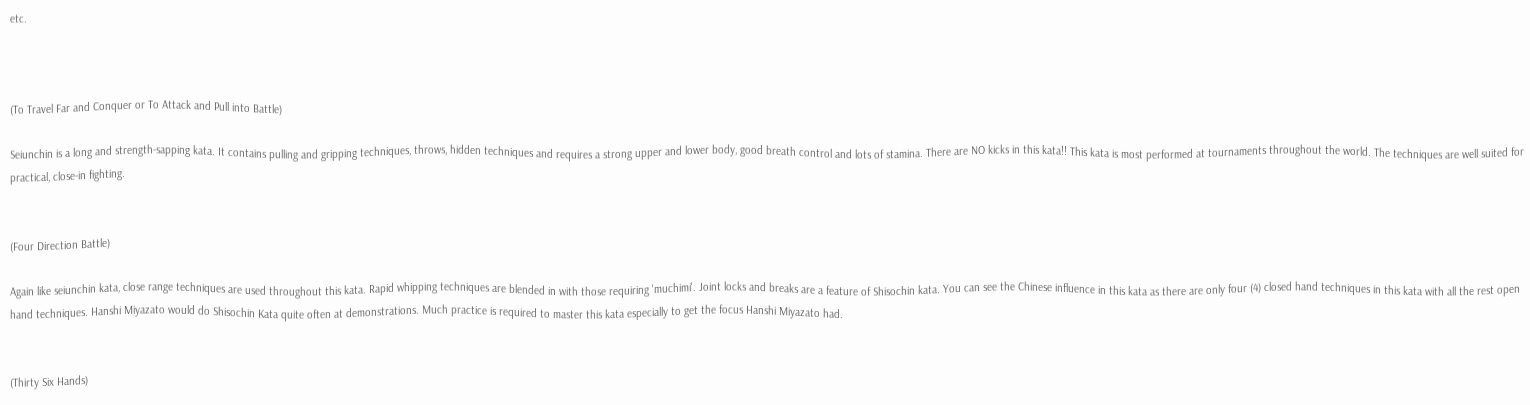etc.



(To Travel Far and Conquer or To Attack and Pull into Battle)

Seiunchin is a long and strength-sapping kata. It contains pulling and gripping techniques, throws, hidden techniques and requires a strong upper and lower body, good breath control and lots of stamina. There are NO kicks in this kata!! This kata is most performed at tournaments throughout the world. The techniques are well suited for practical, close-in fighting.


(Four Direction Battle)

Again like seiunchin kata, close range techniques are used throughout this kata. Rapid whipping techniques are blended in with those requiring 'muchimi'. Joint locks and breaks are a feature of Shisochin kata. You can see the Chinese influence in this kata as there are only four (4) closed hand techniques in this kata with all the rest open hand techniques. Hanshi Miyazato would do Shisochin Kata quite often at demonstrations. Much practice is required to master this kata especially to get the focus Hanshi Miyazato had.


(Thirty Six Hands)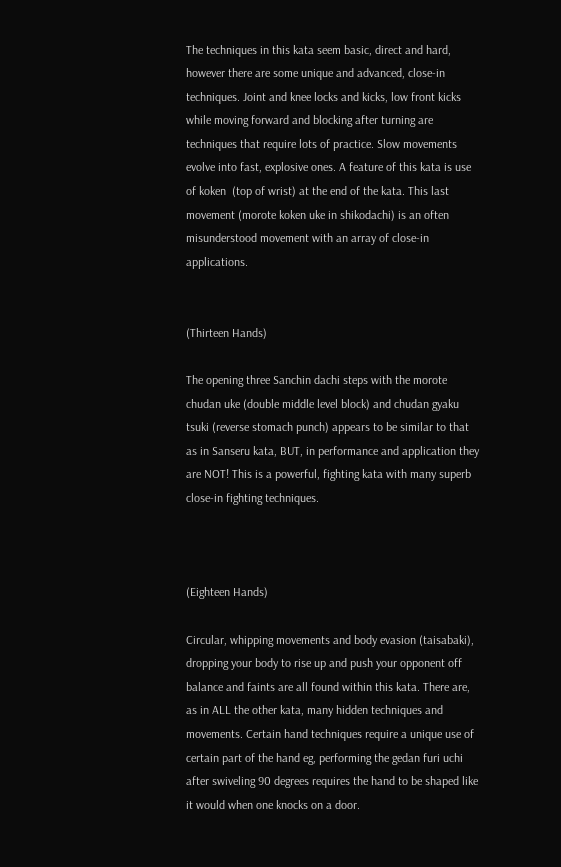The techniques in this kata seem basic, direct and hard, however there are some unique and advanced, close-in techniques. Joint and knee locks and kicks, low front kicks while moving forward and blocking after turning are techniques that require lots of practice. Slow movements evolve into fast, explosive ones. A feature of this kata is use of koken  (top of wrist) at the end of the kata. This last movement (morote koken uke in shikodachi) is an often misunderstood movement with an array of close-in applications.


(Thirteen Hands)

The opening three Sanchin dachi steps with the morote chudan uke (double middle level block) and chudan gyaku tsuki (reverse stomach punch) appears to be similar to that as in Sanseru kata, BUT, in performance and application they are NOT! This is a powerful, fighting kata with many superb close-in fighting techniques.



(Eighteen Hands)

Circular, whipping movements and body evasion (taisabaki), dropping your body to rise up and push your opponent off balance and faints are all found within this kata. There are, as in ALL the other kata, many hidden techniques and movements. Certain hand techniques require a unique use of certain part of the hand eg, performing the gedan furi uchi after swiveling 90 degrees requires the hand to be shaped like it would when one knocks on a door.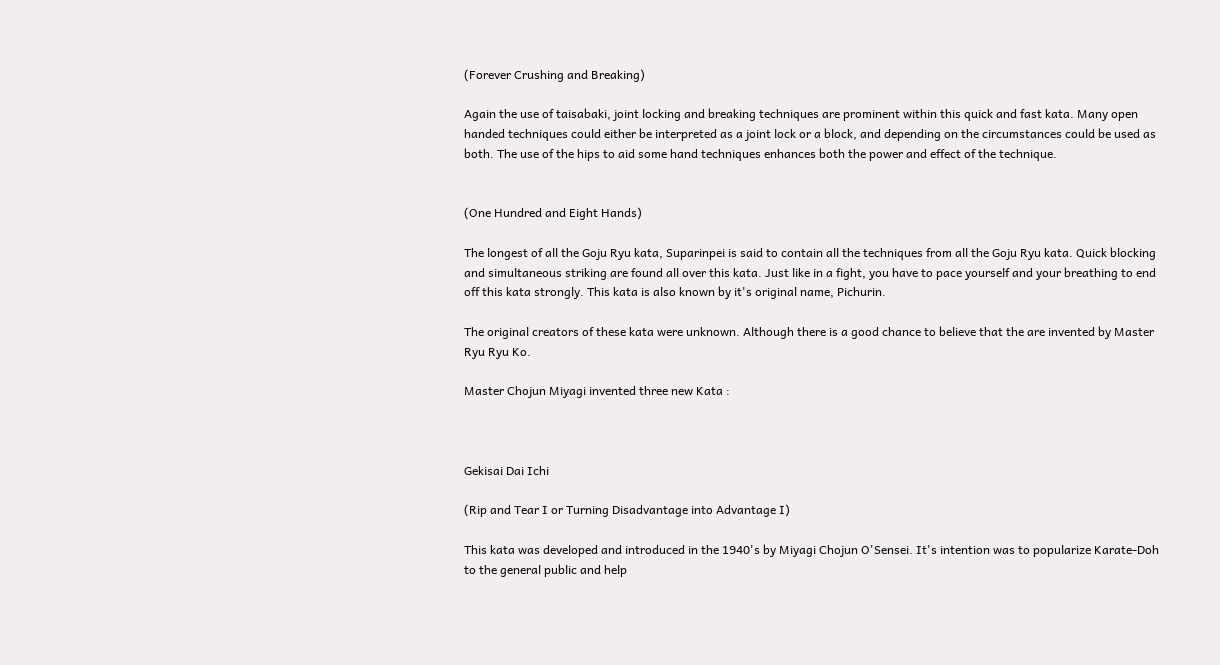(Forever Crushing and Breaking)

Again the use of taisabaki, joint locking and breaking techniques are prominent within this quick and fast kata. Many open handed techniques could either be interpreted as a joint lock or a block, and depending on the circumstances could be used as both. The use of the hips to aid some hand techniques enhances both the power and effect of the technique.


(One Hundred and Eight Hands)

The longest of all the Goju Ryu kata, Suparinpei is said to contain all the techniques from all the Goju Ryu kata. Quick blocking and simultaneous striking are found all over this kata. Just like in a fight, you have to pace yourself and your breathing to end off this kata strongly. This kata is also known by it's original name, Pichurin.

The original creators of these kata were unknown. Although there is a good chance to believe that the are invented by Master Ryu Ryu Ko.

Master Chojun Miyagi invented three new Kata :



Gekisai Dai Ichi

(Rip and Tear I or Turning Disadvantage into Advantage I)

This kata was developed and introduced in the 1940's by Miyagi Chojun O'Sensei. It's intention was to popularize Karate-Doh to the general public and help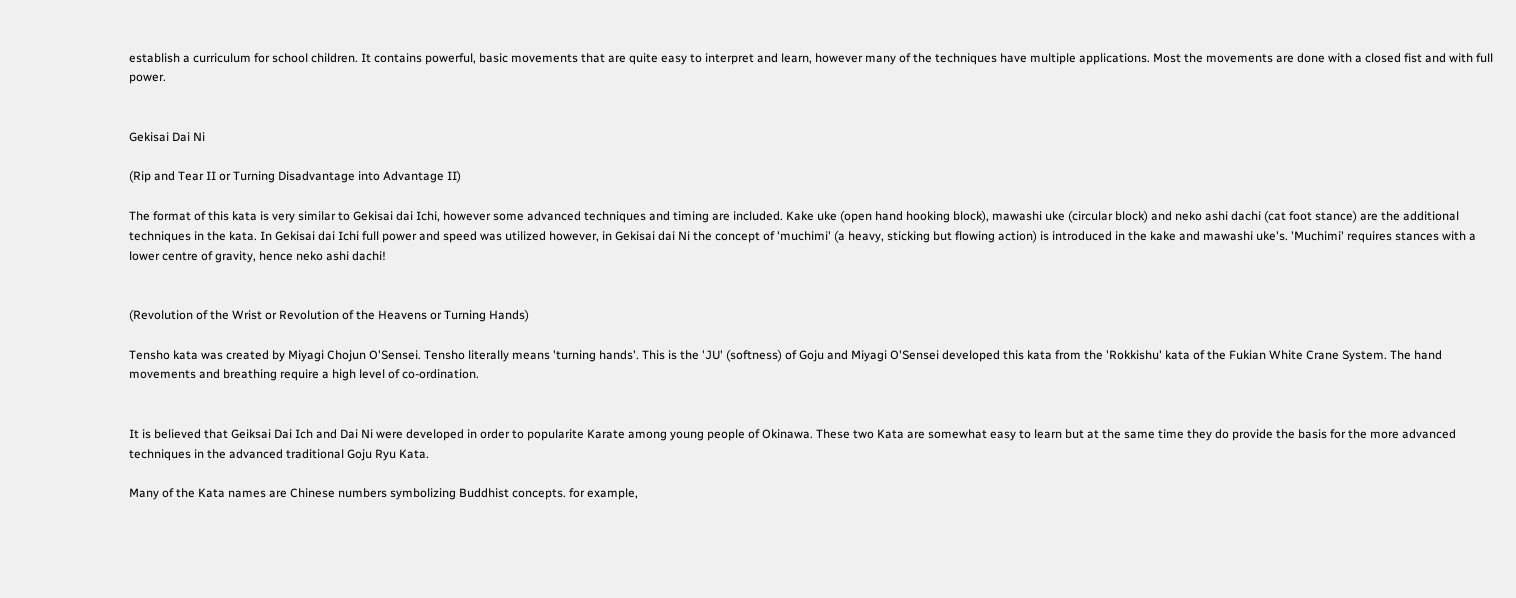establish a curriculum for school children. It contains powerful, basic movements that are quite easy to interpret and learn, however many of the techniques have multiple applications. Most the movements are done with a closed fist and with full power.


Gekisai Dai Ni

(Rip and Tear II or Turning Disadvantage into Advantage II)

The format of this kata is very similar to Gekisai dai Ichi, however some advanced techniques and timing are included. Kake uke (open hand hooking block), mawashi uke (circular block) and neko ashi dachi (cat foot stance) are the additional techniques in the kata. In Gekisai dai Ichi full power and speed was utilized however, in Gekisai dai Ni the concept of 'muchimi' (a heavy, sticking but flowing action) is introduced in the kake and mawashi uke's. 'Muchimi' requires stances with a lower centre of gravity, hence neko ashi dachi!


(Revolution of the Wrist or Revolution of the Heavens or Turning Hands)

Tensho kata was created by Miyagi Chojun O'Sensei. Tensho literally means 'turning hands'. This is the 'JU' (softness) of Goju and Miyagi O'Sensei developed this kata from the 'Rokkishu' kata of the Fukian White Crane System. The hand movements and breathing require a high level of co-ordination.


It is believed that Geiksai Dai Ich and Dai Ni were developed in order to popularite Karate among young people of Okinawa. These two Kata are somewhat easy to learn but at the same time they do provide the basis for the more advanced techniques in the advanced traditional Goju Ryu Kata.

Many of the Kata names are Chinese numbers symbolizing Buddhist concepts. for example,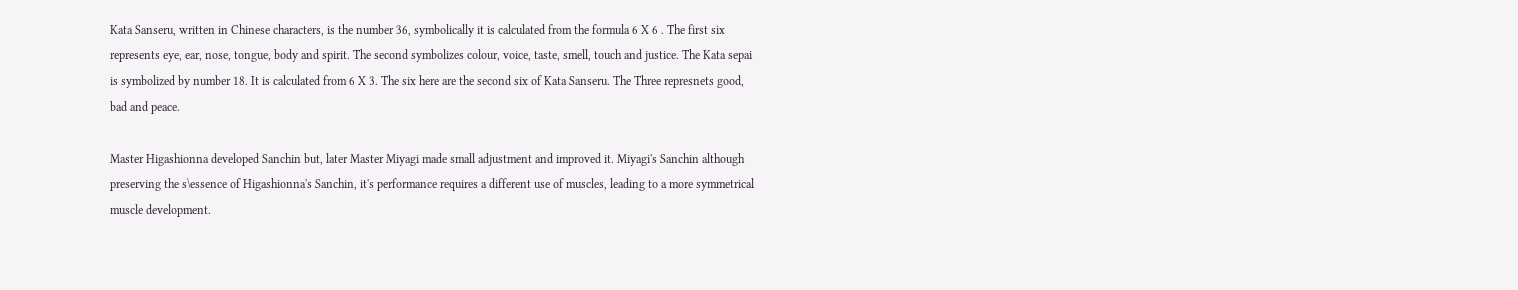Kata Sanseru, written in Chinese characters, is the number 36, symbolically it is calculated from the formula 6 X 6 . The first six represents eye, ear, nose, tongue, body and spirit. The second symbolizes colour, voice, taste, smell, touch and justice. The Kata sepai is symbolized by number 18. It is calculated from 6 X 3. The six here are the second six of Kata Sanseru. The Three represnets good, bad and peace.

Master Higashionna developed Sanchin but, later Master Miyagi made small adjustment and improved it. Miyagi's Sanchin although preserving the s\essence of Higashionna's Sanchin, it's performance requires a different use of muscles, leading to a more symmetrical muscle development.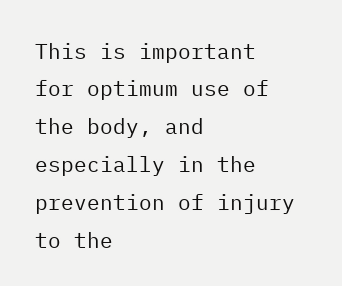This is important for optimum use of the body, and especially in the prevention of injury to the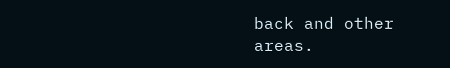back and other areas.